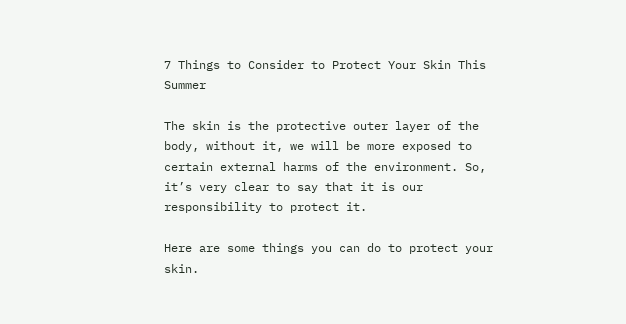7 Things to Consider to Protect Your Skin This Summer

The skin is the protective outer layer of the body, without it, we will be more exposed to certain external harms of the environment. So, it’s very clear to say that it is our responsibility to protect it.

Here are some things you can do to protect your skin.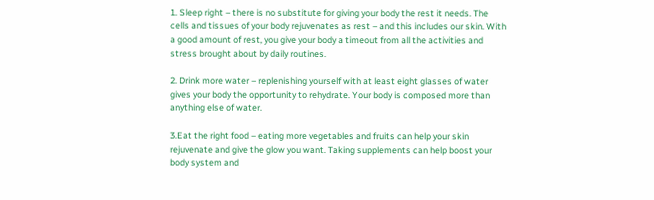1. Sleep right – there is no substitute for giving your body the rest it needs. The cells and tissues of your body rejuvenates as rest – and this includes our skin. With a good amount of rest, you give your body a timeout from all the activities and stress brought about by daily routines.

2. Drink more water – replenishing yourself with at least eight glasses of water gives your body the opportunity to rehydrate. Your body is composed more than anything else of water.

3.Eat the right food – eating more vegetables and fruits can help your skin rejuvenate and give the glow you want. Taking supplements can help boost your body system and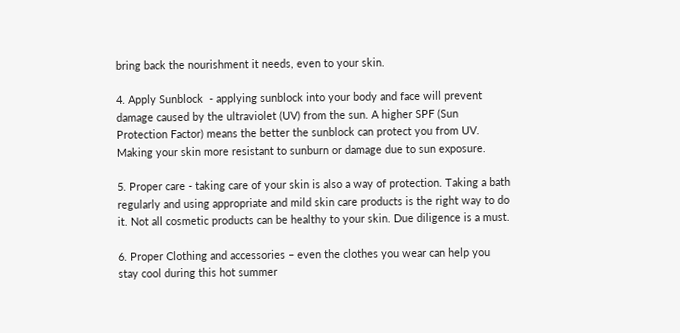bring back the nourishment it needs, even to your skin.

4. Apply Sunblock  - applying sunblock into your body and face will prevent damage caused by the ultraviolet (UV) from the sun. A higher SPF (Sun Protection Factor) means the better the sunblock can protect you from UV. Making your skin more resistant to sunburn or damage due to sun exposure.

5. Proper care - taking care of your skin is also a way of protection. Taking a bath regularly and using appropriate and mild skin care products is the right way to do it. Not all cosmetic products can be healthy to your skin. Due diligence is a must.

6. Proper Clothing and accessories – even the clothes you wear can help you stay cool during this hot summer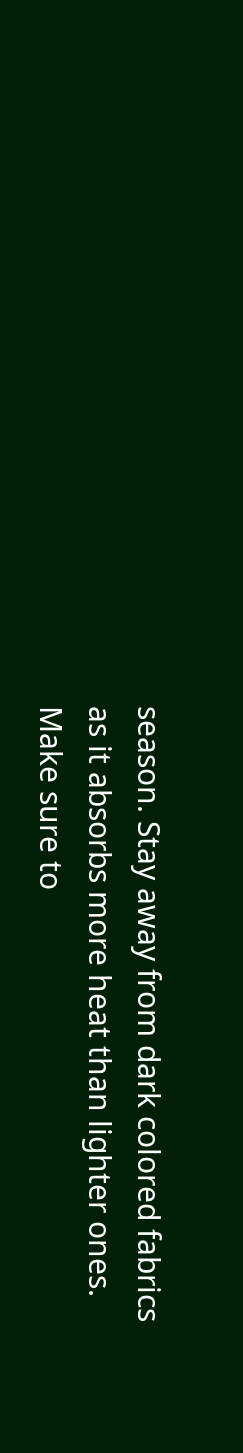season. Stay away from dark colored fabrics as it absorbs more heat than lighter ones. Make sure to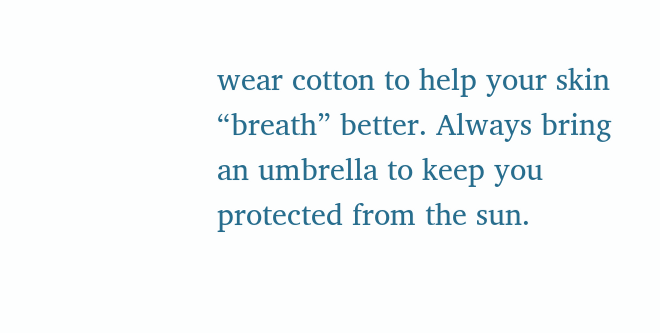wear cotton to help your skin “breath” better. Always bring an umbrella to keep you protected from the sun.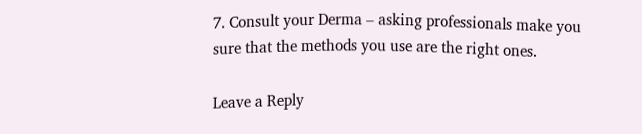7. Consult your Derma – asking professionals make you sure that the methods you use are the right ones.

Leave a Reply